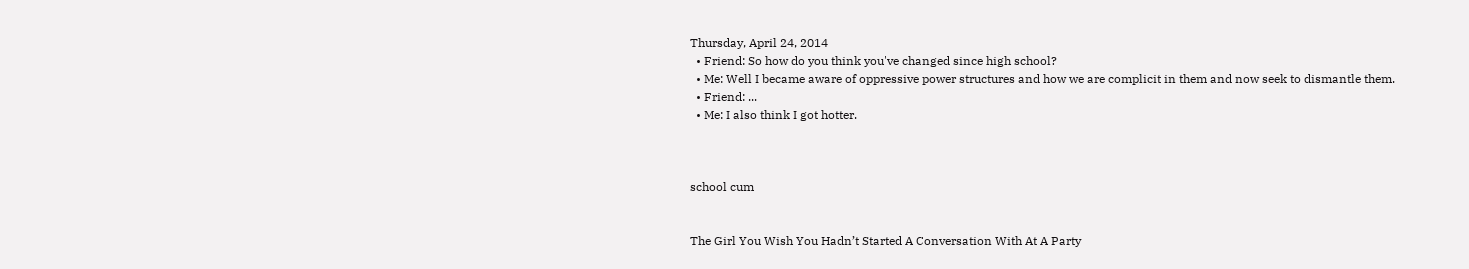Thursday, April 24, 2014
  • Friend: So how do you think you've changed since high school?
  • Me: Well I became aware of oppressive power structures and how we are complicit in them and now seek to dismantle them.
  • Friend: ...
  • Me: I also think I got hotter.



school cum


The Girl You Wish You Hadn’t Started A Conversation With At A Party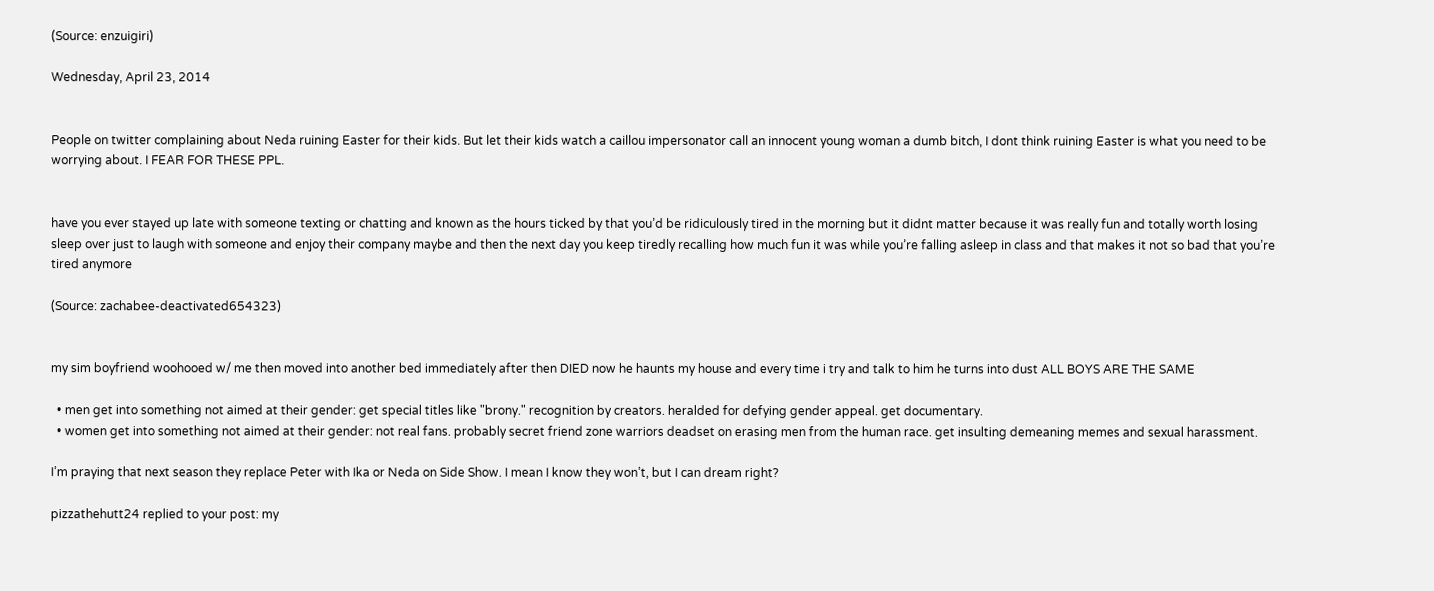(Source: enzuigiri)

Wednesday, April 23, 2014


People on twitter complaining about Neda ruining Easter for their kids. But let their kids watch a caillou impersonator call an innocent young woman a dumb bitch, I dont think ruining Easter is what you need to be worrying about. I FEAR FOR THESE PPL.


have you ever stayed up late with someone texting or chatting and known as the hours ticked by that you’d be ridiculously tired in the morning but it didnt matter because it was really fun and totally worth losing sleep over just to laugh with someone and enjoy their company maybe and then the next day you keep tiredly recalling how much fun it was while you’re falling asleep in class and that makes it not so bad that you’re tired anymore

(Source: zachabee-deactivated654323)


my sim boyfriend woohooed w/ me then moved into another bed immediately after then DIED now he haunts my house and every time i try and talk to him he turns into dust ALL BOYS ARE THE SAME

  • men get into something not aimed at their gender: get special titles like "brony." recognition by creators. heralded for defying gender appeal. get documentary.
  • women get into something not aimed at their gender: not real fans. probably secret friend zone warriors deadset on erasing men from the human race. get insulting demeaning memes and sexual harassment.

I’m praying that next season they replace Peter with Ika or Neda on Side Show. I mean I know they won’t, but I can dream right?

pizzathehutt24 replied to your post: my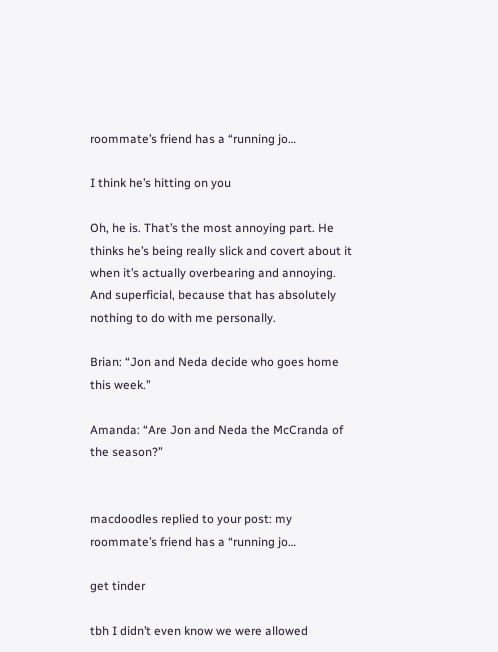roommate’s friend has a “running jo…

I think he’s hitting on you

Oh, he is. That’s the most annoying part. He thinks he’s being really slick and covert about it when it’s actually overbearing and annoying. And superficial, because that has absolutely nothing to do with me personally.

Brian: “Jon and Neda decide who goes home this week.”

Amanda: “Are Jon and Neda the McCranda of the season?”


macdoodles replied to your post: my roommate’s friend has a “running jo…

get tinder

tbh I didn’t even know we were allowed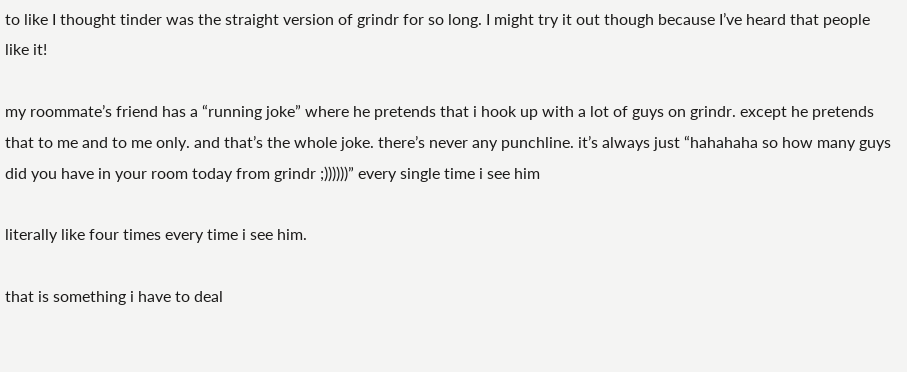to like I thought tinder was the straight version of grindr for so long. I might try it out though because I’ve heard that people like it!

my roommate’s friend has a “running joke” where he pretends that i hook up with a lot of guys on grindr. except he pretends that to me and to me only. and that’s the whole joke. there’s never any punchline. it’s always just “hahahaha so how many guys did you have in your room today from grindr ;))))))” every single time i see him

literally like four times every time i see him.

that is something i have to deal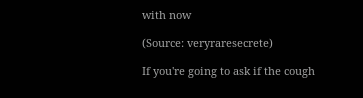with now

(Source: veryraresecrete)

If you're going to ask if the cough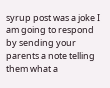syrup post was a joke I am going to respond by sending your parents a note telling them what a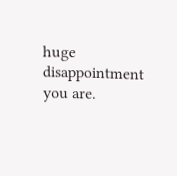huge disappointment you are.